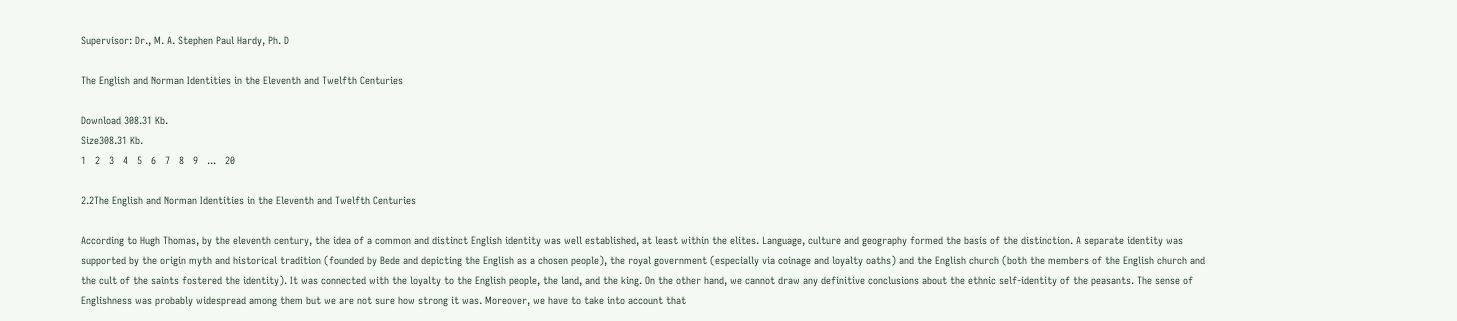Supervisor: Dr., M. A. Stephen Paul Hardy, Ph. D

The English and Norman Identities in the Eleventh and Twelfth Centuries

Download 308.31 Kb.
Size308.31 Kb.
1   2   3   4   5   6   7   8   9   ...   20

2.2The English and Norman Identities in the Eleventh and Twelfth Centuries

According to Hugh Thomas, by the eleventh century, the idea of a common and distinct English identity was well established, at least within the elites. Language, culture and geography formed the basis of the distinction. A separate identity was supported by the origin myth and historical tradition (founded by Bede and depicting the English as a chosen people), the royal government (especially via coinage and loyalty oaths) and the English church (both the members of the English church and the cult of the saints fostered the identity). It was connected with the loyalty to the English people, the land, and the king. On the other hand, we cannot draw any definitive conclusions about the ethnic self-identity of the peasants. The sense of Englishness was probably widespread among them but we are not sure how strong it was. Moreover, we have to take into account that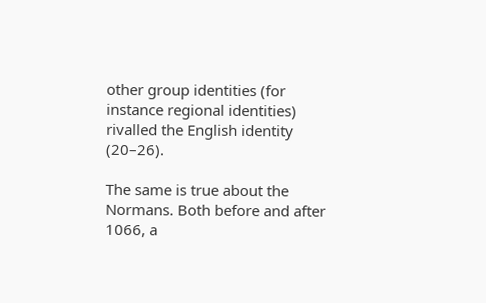other group identities (for instance regional identities) rivalled the English identity (20–26).

The same is true about the Normans. Both before and after 1066, a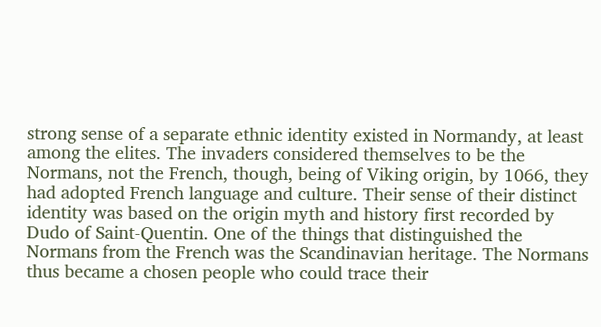strong sense of a separate ethnic identity existed in Normandy, at least among the elites. The invaders considered themselves to be the Normans, not the French, though, being of Viking origin, by 1066, they had adopted French language and culture. Their sense of their distinct identity was based on the origin myth and history first recorded by Dudo of Saint-Quentin. One of the things that distinguished the Normans from the French was the Scandinavian heritage. The Normans thus became a chosen people who could trace their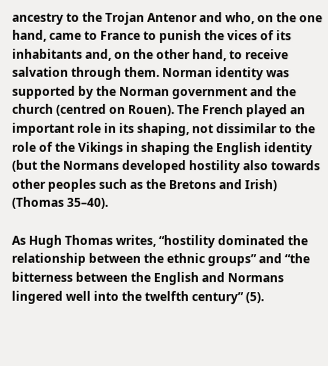ancestry to the Trojan Antenor and who, on the one hand, came to France to punish the vices of its inhabitants and, on the other hand, to receive salvation through them. Norman identity was supported by the Norman government and the church (centred on Rouen). The French played an important role in its shaping, not dissimilar to the role of the Vikings in shaping the English identity (but the Normans developed hostility also towards other peoples such as the Bretons and Irish) (Thomas 35–40).

As Hugh Thomas writes, “hostility dominated the relationship between the ethnic groups” and “the bitterness between the English and Normans lingered well into the twelfth century” (5).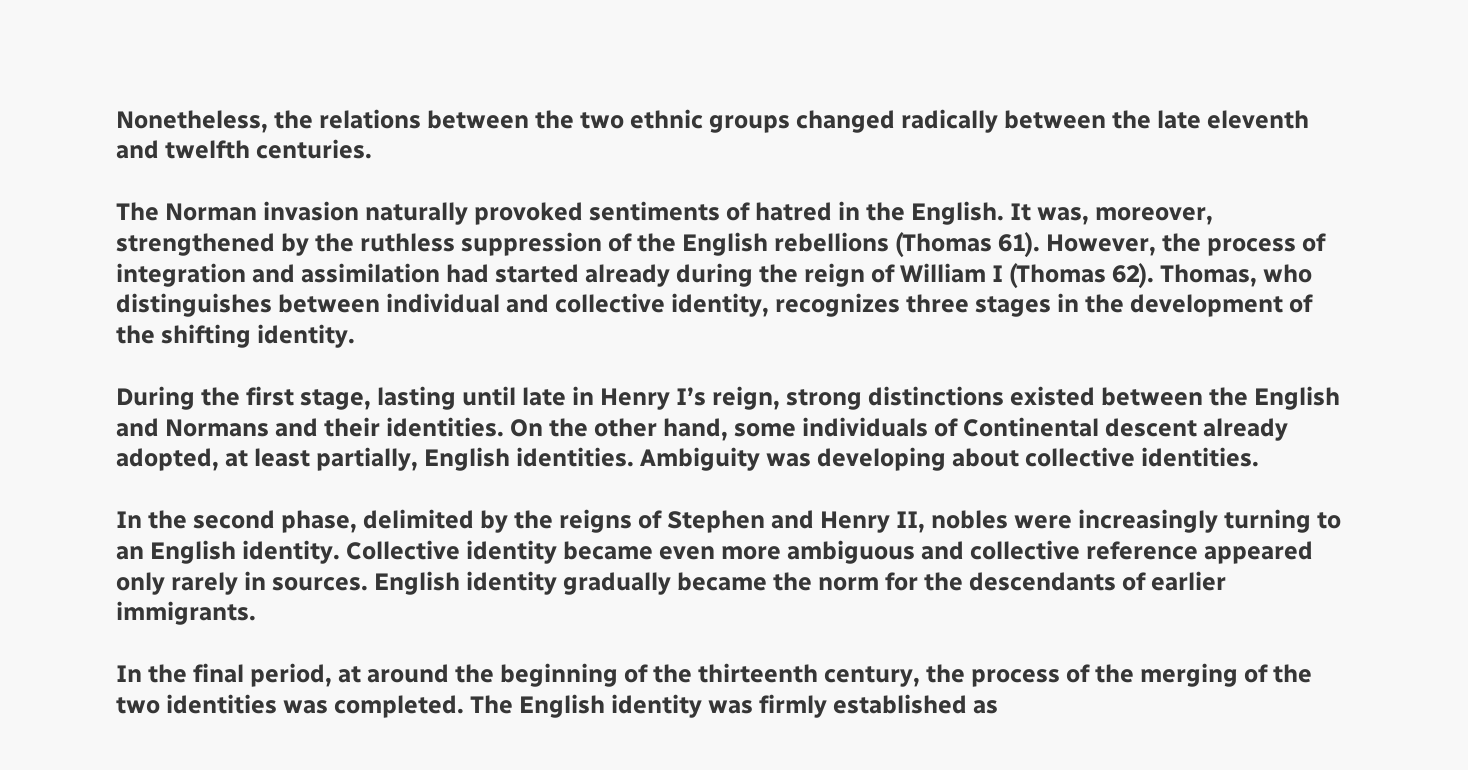Nonetheless, the relations between the two ethnic groups changed radically between the late eleventh and twelfth centuries.

The Norman invasion naturally provoked sentiments of hatred in the English. It was, moreover, strengthened by the ruthless suppression of the English rebellions (Thomas 61). However, the process of integration and assimilation had started already during the reign of William I (Thomas 62). Thomas, who distinguishes between individual and collective identity, recognizes three stages in the development of the shifting identity.

During the first stage, lasting until late in Henry I’s reign, strong distinctions existed between the English and Normans and their identities. On the other hand, some individuals of Continental descent already adopted, at least partially, English identities. Ambiguity was developing about collective identities.

In the second phase, delimited by the reigns of Stephen and Henry II, nobles were increasingly turning to an English identity. Collective identity became even more ambiguous and collective reference appeared only rarely in sources. English identity gradually became the norm for the descendants of earlier immigrants.

In the final period, at around the beginning of the thirteenth century, the process of the merging of the two identities was completed. The English identity was firmly established as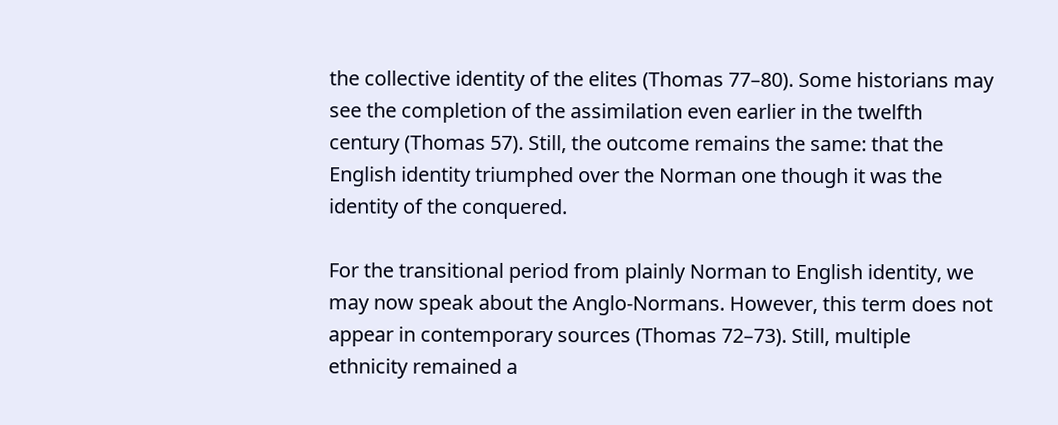the collective identity of the elites (Thomas 77–80). Some historians may see the completion of the assimilation even earlier in the twelfth century (Thomas 57). Still, the outcome remains the same: that the English identity triumphed over the Norman one though it was the identity of the conquered.

For the transitional period from plainly Norman to English identity, we may now speak about the Anglo-Normans. However, this term does not appear in contemporary sources (Thomas 72–73). Still, multiple ethnicity remained a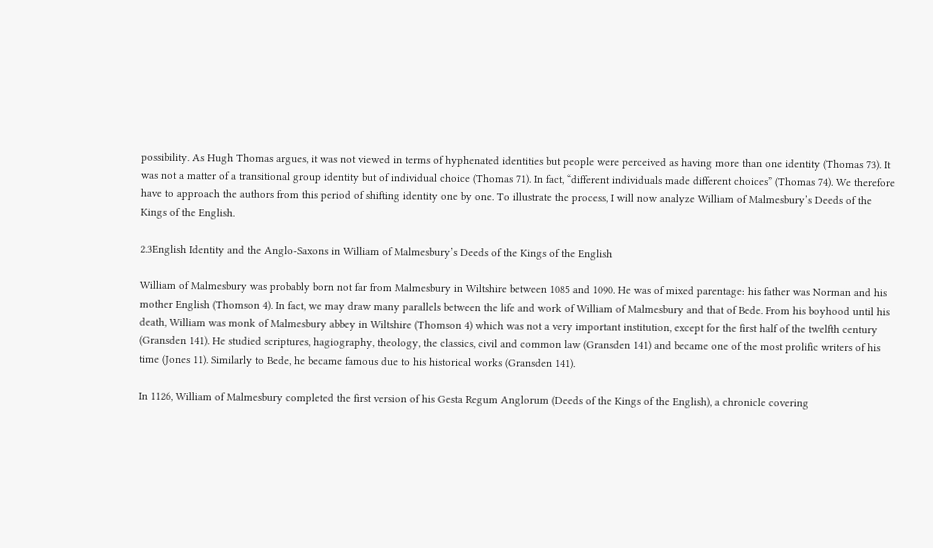possibility. As Hugh Thomas argues, it was not viewed in terms of hyphenated identities but people were perceived as having more than one identity (Thomas 73). It was not a matter of a transitional group identity but of individual choice (Thomas 71). In fact, “different individuals made different choices” (Thomas 74). We therefore have to approach the authors from this period of shifting identity one by one. To illustrate the process, I will now analyze William of Malmesbury’s Deeds of the Kings of the English.

2.3English Identity and the Anglo-Saxons in William of Malmesbury’s Deeds of the Kings of the English

William of Malmesbury was probably born not far from Malmesbury in Wiltshire between 1085 and 1090. He was of mixed parentage: his father was Norman and his mother English (Thomson 4). In fact, we may draw many parallels between the life and work of William of Malmesbury and that of Bede. From his boyhood until his death, William was monk of Malmesbury abbey in Wiltshire (Thomson 4) which was not a very important institution, except for the first half of the twelfth century (Gransden 141). He studied scriptures, hagiography, theology, the classics, civil and common law (Gransden 141) and became one of the most prolific writers of his time (Jones 11). Similarly to Bede, he became famous due to his historical works (Gransden 141).

In 1126, William of Malmesbury completed the first version of his Gesta Regum Anglorum (Deeds of the Kings of the English), a chronicle covering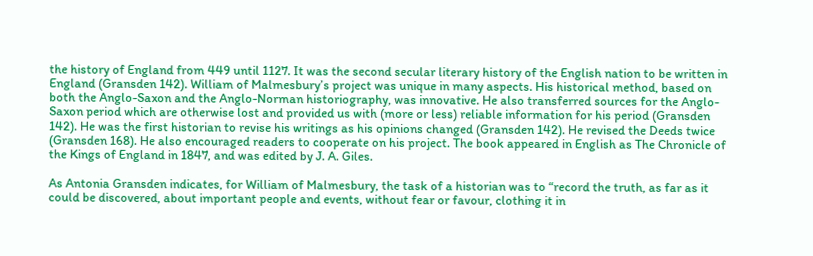the history of England from 449 until 1127. It was the second secular literary history of the English nation to be written in England (Gransden 142). William of Malmesbury’s project was unique in many aspects. His historical method, based on both the Anglo-Saxon and the Anglo-Norman historiography, was innovative. He also transferred sources for the Anglo-Saxon period which are otherwise lost and provided us with (more or less) reliable information for his period (Gransden 142). He was the first historian to revise his writings as his opinions changed (Gransden 142). He revised the Deeds twice (Gransden 168). He also encouraged readers to cooperate on his project. The book appeared in English as The Chronicle of the Kings of England in 1847, and was edited by J. A. Giles.

As Antonia Gransden indicates, for William of Malmesbury, the task of a historian was to “record the truth, as far as it could be discovered, about important people and events, without fear or favour, clothing it in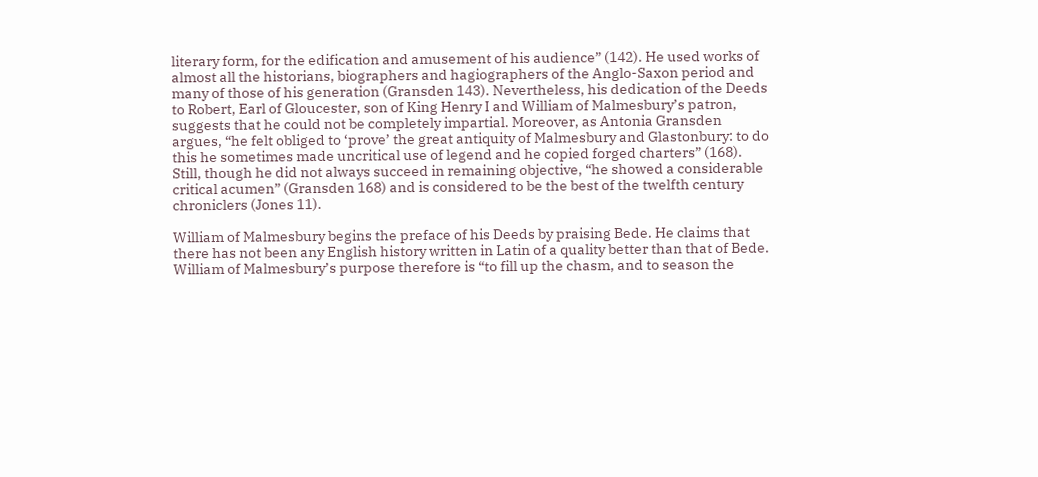literary form, for the edification and amusement of his audience” (142). He used works of almost all the historians, biographers and hagiographers of the Anglo-Saxon period and many of those of his generation (Gransden 143). Nevertheless, his dedication of the Deeds to Robert, Earl of Gloucester, son of King Henry I and William of Malmesbury’s patron, suggests that he could not be completely impartial. Moreover, as Antonia Gransden argues, “he felt obliged to ‘prove’ the great antiquity of Malmesbury and Glastonbury: to do this he sometimes made uncritical use of legend and he copied forged charters” (168). Still, though he did not always succeed in remaining objective, “he showed a considerable critical acumen” (Gransden 168) and is considered to be the best of the twelfth century chroniclers (Jones 11).

William of Malmesbury begins the preface of his Deeds by praising Bede. He claims that there has not been any English history written in Latin of a quality better than that of Bede. William of Malmesbury’s purpose therefore is “to fill up the chasm, and to season the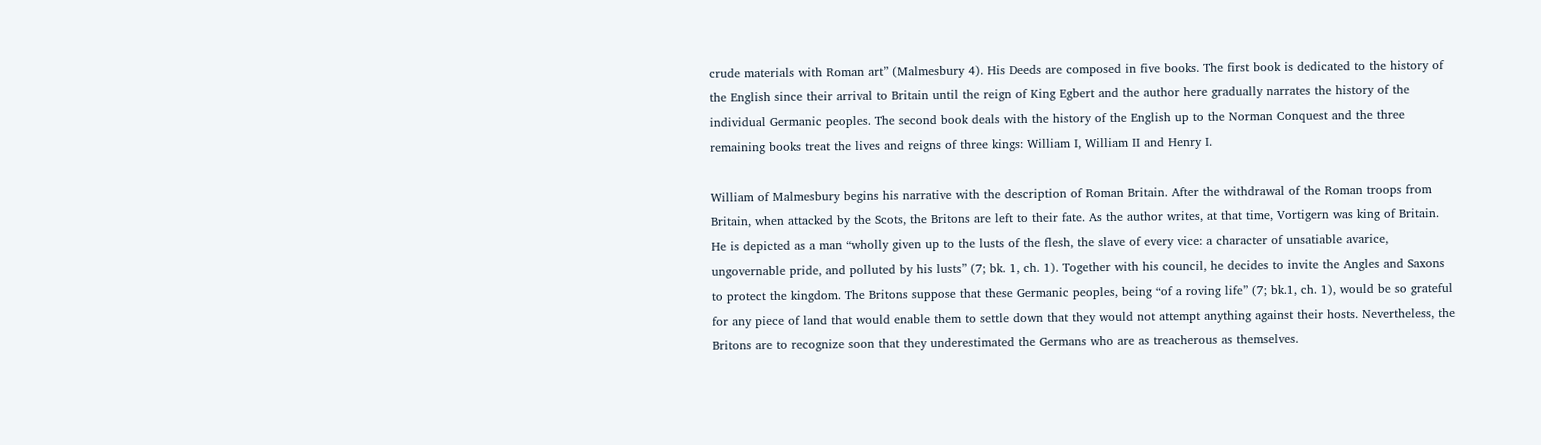crude materials with Roman art” (Malmesbury 4). His Deeds are composed in five books. The first book is dedicated to the history of the English since their arrival to Britain until the reign of King Egbert and the author here gradually narrates the history of the individual Germanic peoples. The second book deals with the history of the English up to the Norman Conquest and the three remaining books treat the lives and reigns of three kings: William I, William II and Henry I.

William of Malmesbury begins his narrative with the description of Roman Britain. After the withdrawal of the Roman troops from Britain, when attacked by the Scots, the Britons are left to their fate. As the author writes, at that time, Vortigern was king of Britain. He is depicted as a man “wholly given up to the lusts of the flesh, the slave of every vice: a character of unsatiable avarice, ungovernable pride, and polluted by his lusts” (7; bk. 1, ch. 1). Together with his council, he decides to invite the Angles and Saxons to protect the kingdom. The Britons suppose that these Germanic peoples, being “of a roving life” (7; bk.1, ch. 1), would be so grateful for any piece of land that would enable them to settle down that they would not attempt anything against their hosts. Nevertheless, the Britons are to recognize soon that they underestimated the Germans who are as treacherous as themselves.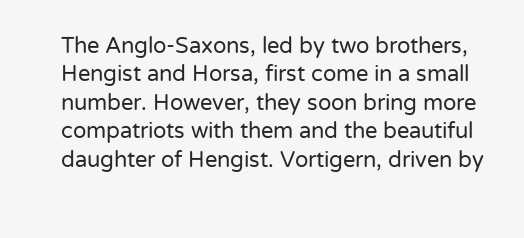The Anglo-Saxons, led by two brothers, Hengist and Horsa, first come in a small number. However, they soon bring more compatriots with them and the beautiful daughter of Hengist. Vortigern, driven by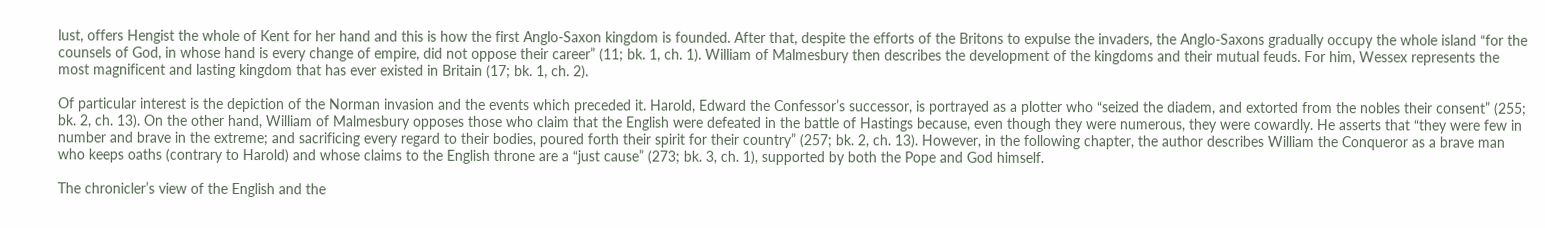lust, offers Hengist the whole of Kent for her hand and this is how the first Anglo-Saxon kingdom is founded. After that, despite the efforts of the Britons to expulse the invaders, the Anglo-Saxons gradually occupy the whole island “for the counsels of God, in whose hand is every change of empire, did not oppose their career” (11; bk. 1, ch. 1). William of Malmesbury then describes the development of the kingdoms and their mutual feuds. For him, Wessex represents the most magnificent and lasting kingdom that has ever existed in Britain (17; bk. 1, ch. 2).

Of particular interest is the depiction of the Norman invasion and the events which preceded it. Harold, Edward the Confessor’s successor, is portrayed as a plotter who “seized the diadem, and extorted from the nobles their consent” (255; bk. 2, ch. 13). On the other hand, William of Malmesbury opposes those who claim that the English were defeated in the battle of Hastings because, even though they were numerous, they were cowardly. He asserts that “they were few in number and brave in the extreme; and sacrificing every regard to their bodies, poured forth their spirit for their country” (257; bk. 2, ch. 13). However, in the following chapter, the author describes William the Conqueror as a brave man who keeps oaths (contrary to Harold) and whose claims to the English throne are a “just cause” (273; bk. 3, ch. 1), supported by both the Pope and God himself.

The chronicler’s view of the English and the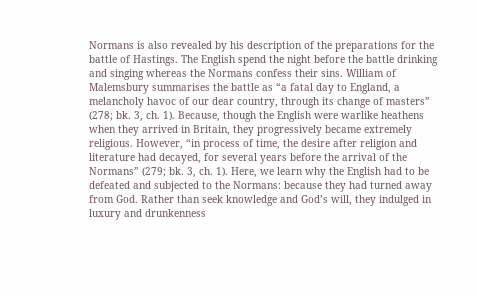Normans is also revealed by his description of the preparations for the battle of Hastings. The English spend the night before the battle drinking and singing whereas the Normans confess their sins. William of Malemsbury summarises the battle as “a fatal day to England, a melancholy havoc of our dear country, through its change of masters” (278; bk. 3, ch. 1). Because, though the English were warlike heathens when they arrived in Britain, they progressively became extremely religious. However, “in process of time, the desire after religion and literature had decayed, for several years before the arrival of the Normans” (279; bk. 3, ch. 1). Here, we learn why the English had to be defeated and subjected to the Normans: because they had turned away from God. Rather than seek knowledge and God’s will, they indulged in luxury and drunkenness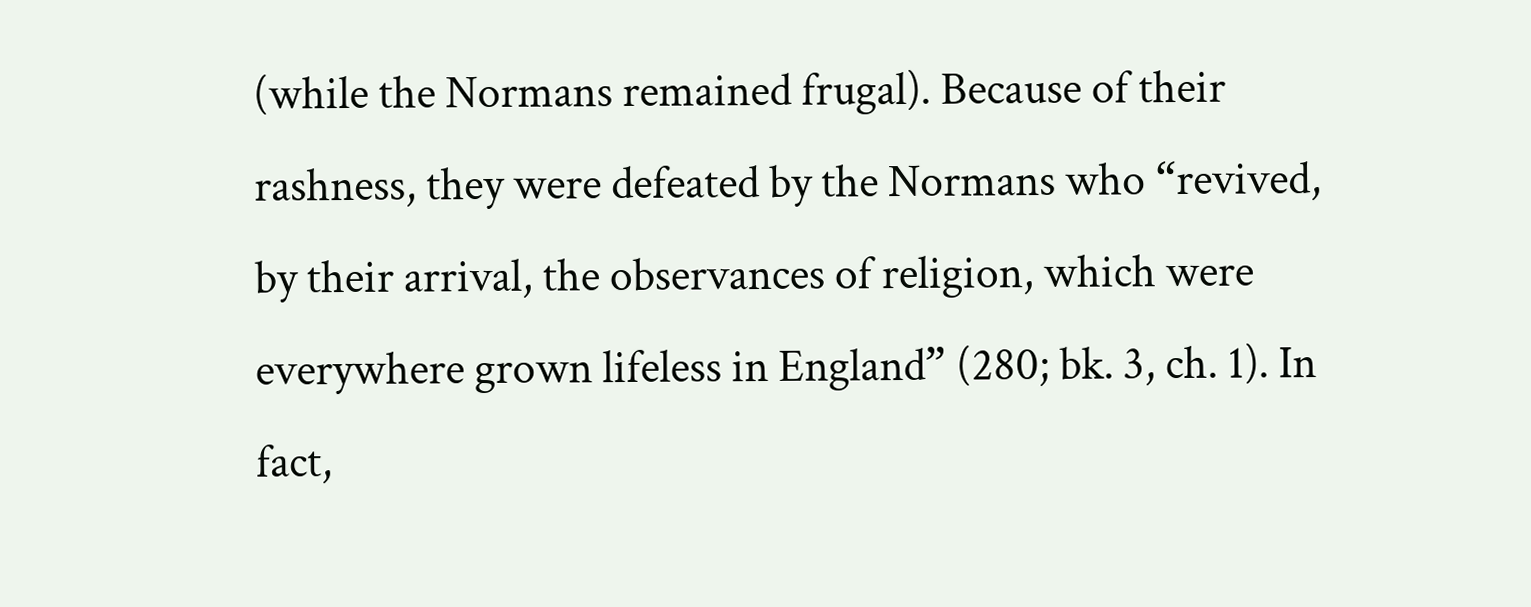(while the Normans remained frugal). Because of their rashness, they were defeated by the Normans who “revived, by their arrival, the observances of religion, which were everywhere grown lifeless in England” (280; bk. 3, ch. 1). In fact,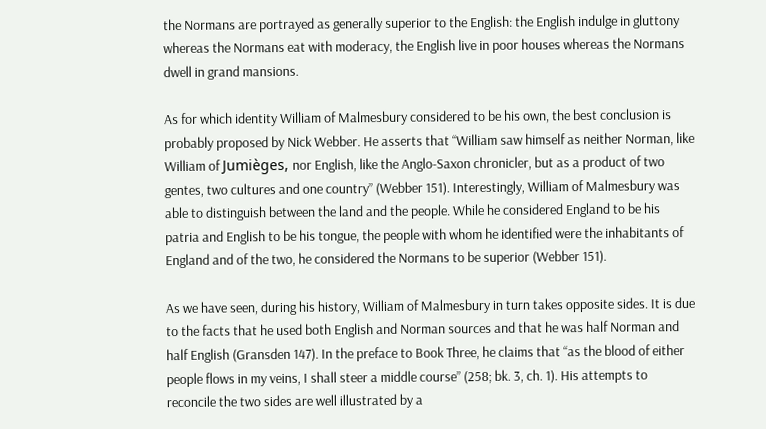the Normans are portrayed as generally superior to the English: the English indulge in gluttony whereas the Normans eat with moderacy, the English live in poor houses whereas the Normans dwell in grand mansions.

As for which identity William of Malmesbury considered to be his own, the best conclusion is probably proposed by Nick Webber. He asserts that “William saw himself as neither Norman, like William of Jumièges, nor English, like the Anglo-Saxon chronicler, but as a product of two gentes, two cultures and one country” (Webber 151). Interestingly, William of Malmesbury was able to distinguish between the land and the people. While he considered England to be his patria and English to be his tongue, the people with whom he identified were the inhabitants of England and of the two, he considered the Normans to be superior (Webber 151).

As we have seen, during his history, William of Malmesbury in turn takes opposite sides. It is due to the facts that he used both English and Norman sources and that he was half Norman and half English (Gransden 147). In the preface to Book Three, he claims that “as the blood of either people flows in my veins, I shall steer a middle course” (258; bk. 3, ch. 1). His attempts to reconcile the two sides are well illustrated by a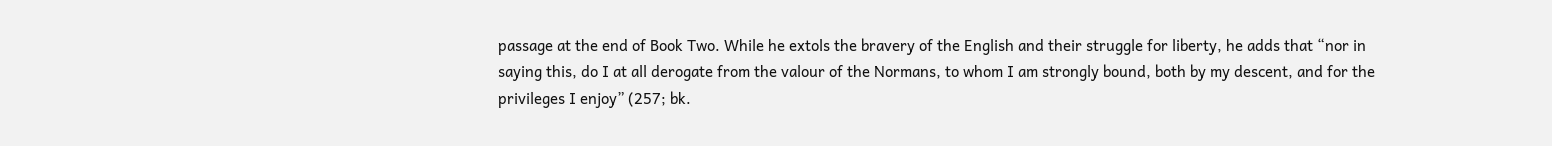passage at the end of Book Two. While he extols the bravery of the English and their struggle for liberty, he adds that “nor in saying this, do I at all derogate from the valour of the Normans, to whom I am strongly bound, both by my descent, and for the privileges I enjoy” (257; bk.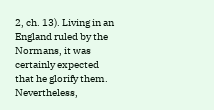2, ch. 13). Living in an England ruled by the Normans, it was certainly expected that he glorify them. Nevertheless,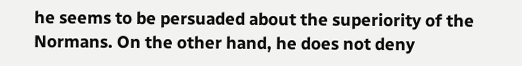he seems to be persuaded about the superiority of the Normans. On the other hand, he does not deny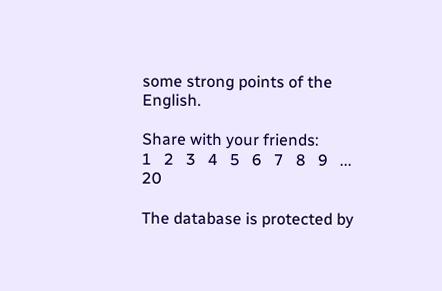some strong points of the English.

Share with your friends:
1   2   3   4   5   6   7   8   9   ...   20

The database is protected by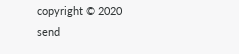copyright © 2020
send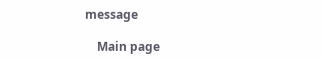message

    Main page